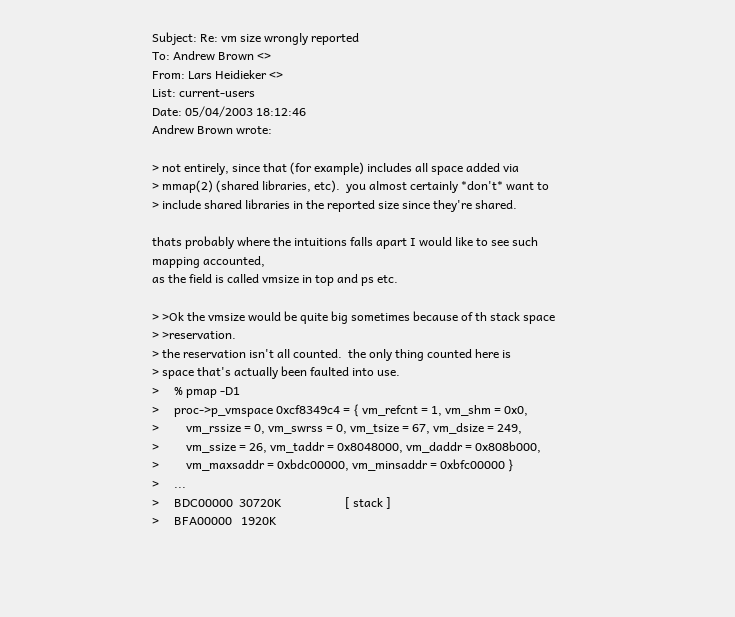Subject: Re: vm size wrongly reported
To: Andrew Brown <>
From: Lars Heidieker <>
List: current-users
Date: 05/04/2003 18:12:46
Andrew Brown wrote:

> not entirely, since that (for example) includes all space added via
> mmap(2) (shared libraries, etc).  you almost certainly *don't* want to
> include shared libraries in the reported size since they're shared.

thats probably where the intuitions falls apart I would like to see such
mapping accounted,
as the field is called vmsize in top and ps etc.

> >Ok the vmsize would be quite big sometimes because of th stack space
> >reservation.
> the reservation isn't all counted.  the only thing counted here is
> space that's actually been faulted into use.
>     % pmap -D1
>     proc->p_vmspace 0xcf8349c4 = { vm_refcnt = 1, vm_shm = 0x0,
>         vm_rssize = 0, vm_swrss = 0, vm_tsize = 67, vm_dsize = 249,
>         vm_ssize = 26, vm_taddr = 0x8048000, vm_daddr = 0x808b000,
>         vm_maxsaddr = 0xbdc00000, vm_minsaddr = 0xbfc00000 }
>     ...
>     BDC00000  30720K                     [ stack ]
>     BFA00000   1920K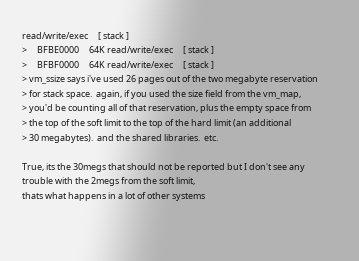read/write/exec     [ stack ]
>     BFBE0000     64K read/write/exec     [ stack ]
>     BFBF0000     64K read/write/exec     [ stack ]
> vm_ssize says i've used 26 pages out of the two megabyte reservation
> for stack space.  again, if you used the size field from the vm_map,
> you'd be counting all of that reservation, plus the empty space from
> the top of the soft limit to the top of the hard limit (an additional
> 30 megabytes).  and the shared libraries.  etc.

True, its the 30megs that should not be reported but I don't see any
trouble with the 2megs from the soft limit,
thats what happens in a lot of other systems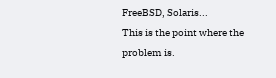FreeBSD, Solaris...
This is the point where the problem is.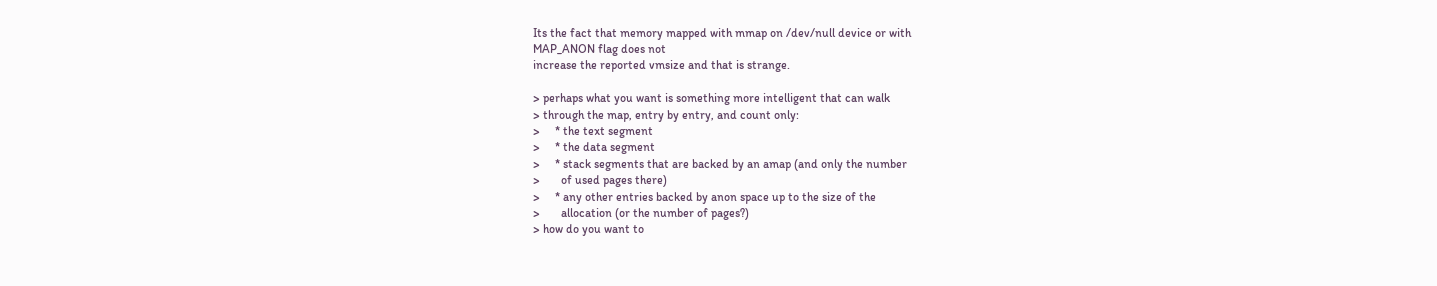Its the fact that memory mapped with mmap on /dev/null device or with
MAP_ANON flag does not
increase the reported vmsize and that is strange.

> perhaps what you want is something more intelligent that can walk
> through the map, entry by entry, and count only:
>     * the text segment
>     * the data segment
>     * stack segments that are backed by an amap (and only the number
>       of used pages there)
>     * any other entries backed by anon space up to the size of the
>       allocation (or the number of pages?)
> how do you want to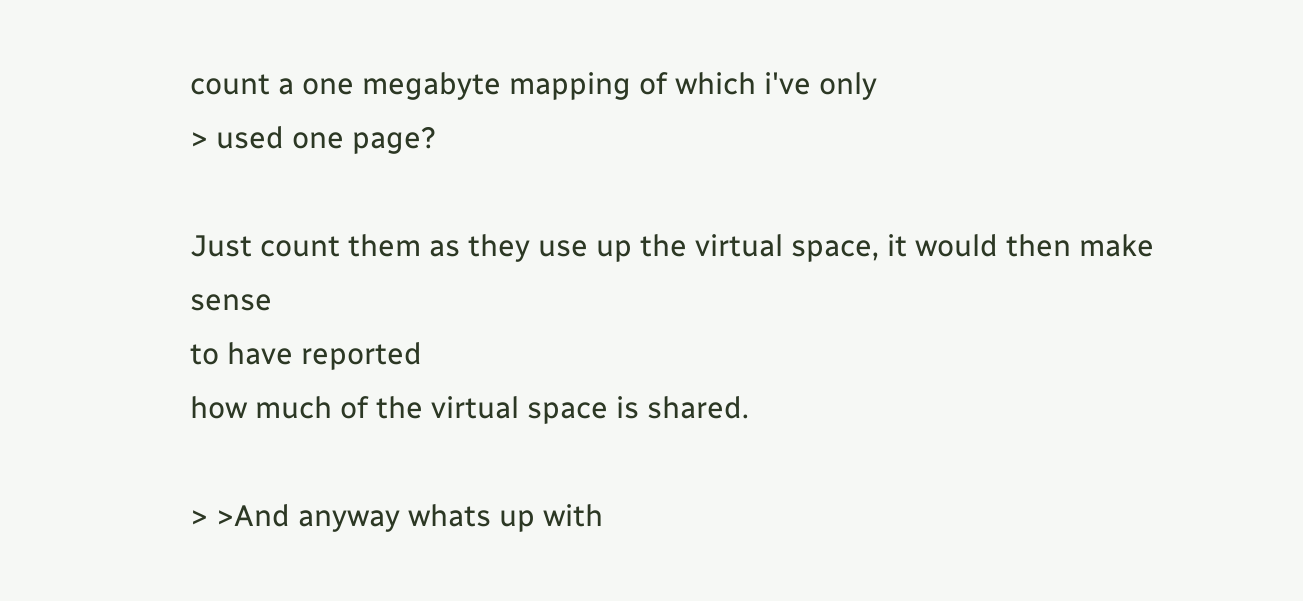count a one megabyte mapping of which i've only
> used one page?

Just count them as they use up the virtual space, it would then make sense
to have reported
how much of the virtual space is shared.

> >And anyway whats up with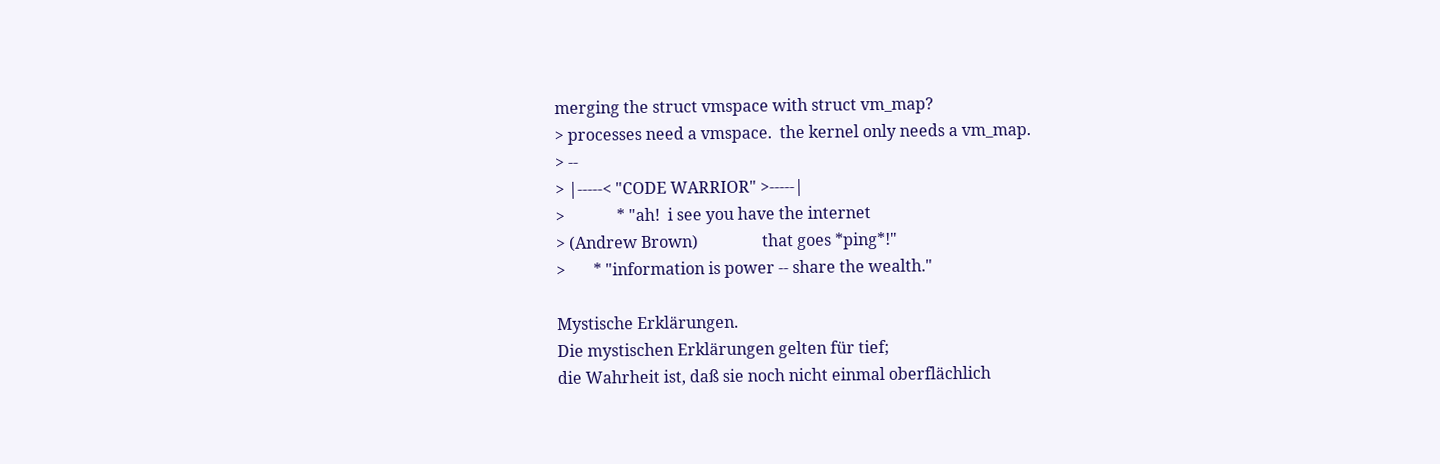merging the struct vmspace with struct vm_map?
> processes need a vmspace.  the kernel only needs a vm_map.
> --
> |-----< "CODE WARRIOR" >-----|
>             * "ah!  i see you have the internet
> (Andrew Brown)                that goes *ping*!"
>       * "information is power -- share the wealth."

Mystische Erklärungen.
Die mystischen Erklärungen gelten für tief;
die Wahrheit ist, daß sie noch nicht einmal oberflächlich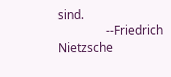sind.
                --Friedrich Nietzsche